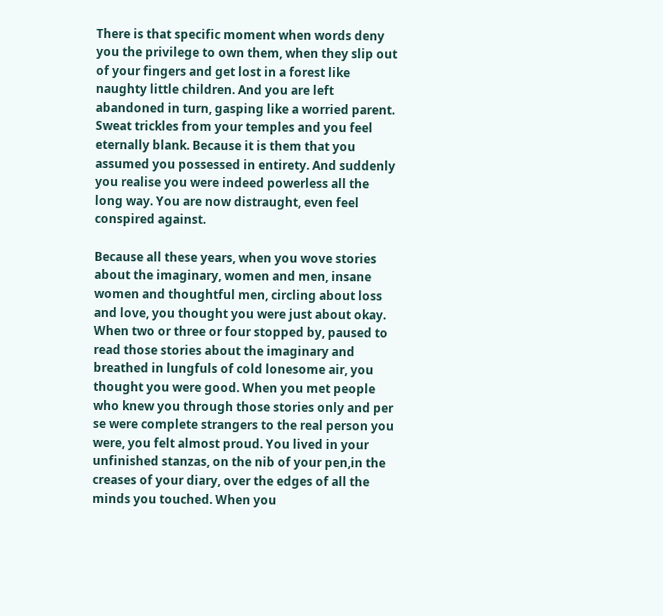There is that specific moment when words deny you the privilege to own them, when they slip out of your fingers and get lost in a forest like naughty little children. And you are left abandoned in turn, gasping like a worried parent. Sweat trickles from your temples and you feel eternally blank. Because it is them that you assumed you possessed in entirety. And suddenly you realise you were indeed powerless all the long way. You are now distraught, even feel conspired against.

Because all these years, when you wove stories about the imaginary, women and men, insane women and thoughtful men, circling about loss and love, you thought you were just about okay. When two or three or four stopped by, paused to read those stories about the imaginary and breathed in lungfuls of cold lonesome air, you thought you were good. When you met people who knew you through those stories only and per se were complete strangers to the real person you were, you felt almost proud. You lived in your unfinished stanzas, on the nib of your pen,in the creases of your diary, over the edges of all the minds you touched. When you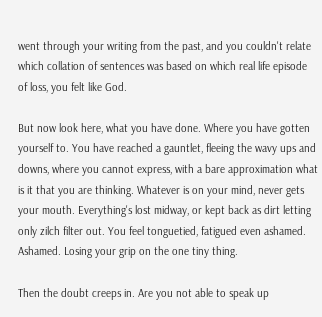went through your writing from the past, and you couldn't relate which collation of sentences was based on which real life episode of loss, you felt like God.

But now look here, what you have done. Where you have gotten yourself to. You have reached a gauntlet, fleeing the wavy ups and downs, where you cannot express, with a bare approximation what is it that you are thinking. Whatever is on your mind, never gets your mouth. Everything's lost midway, or kept back as dirt letting only zilch filter out. You feel tonguetied, fatigued even ashamed. Ashamed. Losing your grip on the one tiny thing.

Then the doubt creeps in. Are you not able to speak up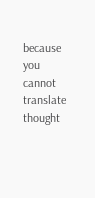because you cannot translate thought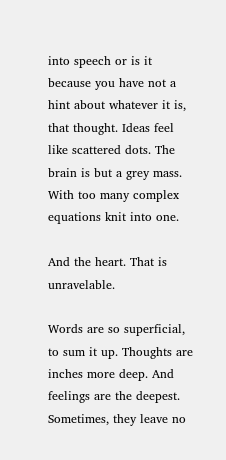into speech or is it because you have not a hint about whatever it is, that thought. Ideas feel like scattered dots. The brain is but a grey mass. With too many complex equations knit into one.

And the heart. That is unravelable.

Words are so superficial, to sum it up. Thoughts are inches more deep. And feelings are the deepest. Sometimes, they leave no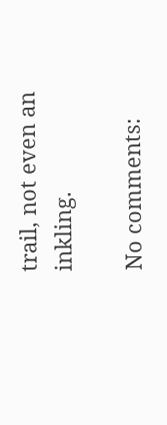trail, not even an inkling.

No comments: